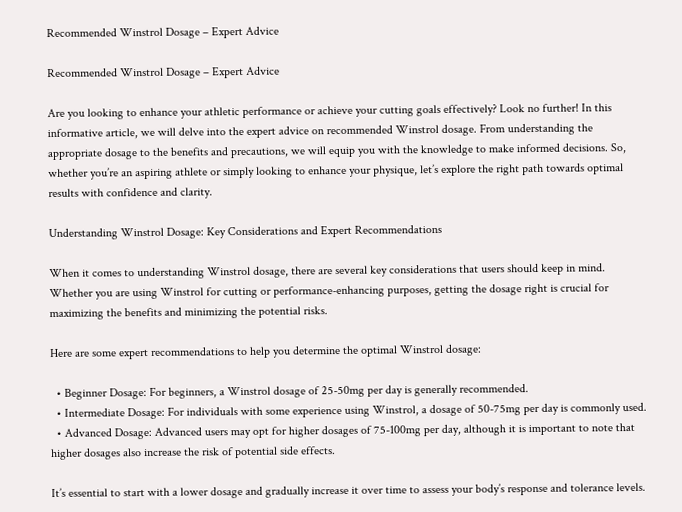Recommended Winstrol Dosage – Expert Advice

Recommended Winstrol Dosage – Expert Advice

Are you looking to enhance your athletic performance or achieve your cutting goals effectively? Look no further! In this informative article, we will delve into the expert advice on recommended Winstrol dosage. From understanding the appropriate dosage to the benefits and precautions, we will equip you with the knowledge to make informed decisions. So, whether you’re an aspiring athlete or simply looking to enhance your physique, let’s explore the right path towards optimal results with confidence and clarity.

Understanding Winstrol Dosage: Key Considerations and Expert Recommendations

When it comes to understanding Winstrol dosage, there are several key considerations that users should keep in mind. Whether you are using Winstrol for cutting or performance-enhancing purposes, getting the dosage right is crucial for maximizing the benefits and minimizing the potential risks.

Here are some expert recommendations to help you determine the optimal Winstrol dosage:

  • Beginner Dosage: For beginners, a Winstrol dosage of 25-50mg per day is generally recommended.
  • Intermediate Dosage: For individuals with some experience using Winstrol, a dosage of 50-75mg per day is commonly used.
  • Advanced Dosage: Advanced users may opt for higher dosages of 75-100mg per day, although it is important to note that higher dosages also increase the risk of potential side effects.

It’s essential to start with a lower dosage and gradually increase it over time to assess your body’s response and tolerance levels.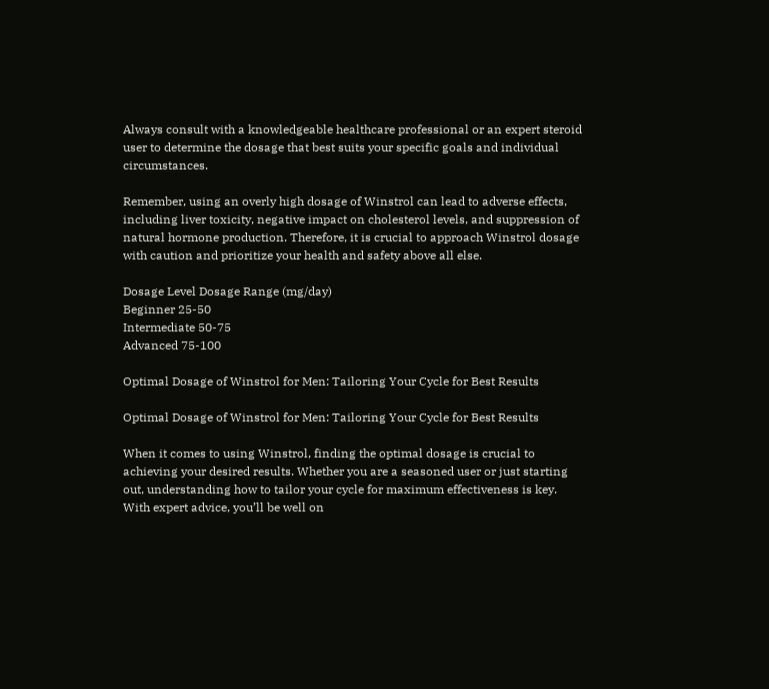Always consult with a knowledgeable healthcare professional or an expert steroid user to determine the dosage that best suits your specific goals and individual circumstances.

Remember, using an overly high dosage of Winstrol can lead to adverse effects, including liver toxicity, negative impact on cholesterol levels, and suppression of natural hormone production. Therefore, it is crucial to approach Winstrol dosage with caution and prioritize your health and safety above all else.

Dosage Level Dosage Range (mg/day)
Beginner 25-50
Intermediate 50-75
Advanced 75-100

Optimal Dosage of Winstrol for Men: Tailoring Your Cycle for Best Results

Optimal Dosage of Winstrol for Men: Tailoring Your Cycle for Best Results

When it comes to using Winstrol, finding the optimal dosage is crucial to achieving your desired results. Whether you are a seasoned user or just starting out, understanding how to tailor your cycle for maximum effectiveness is key. With expert advice, you’ll be well on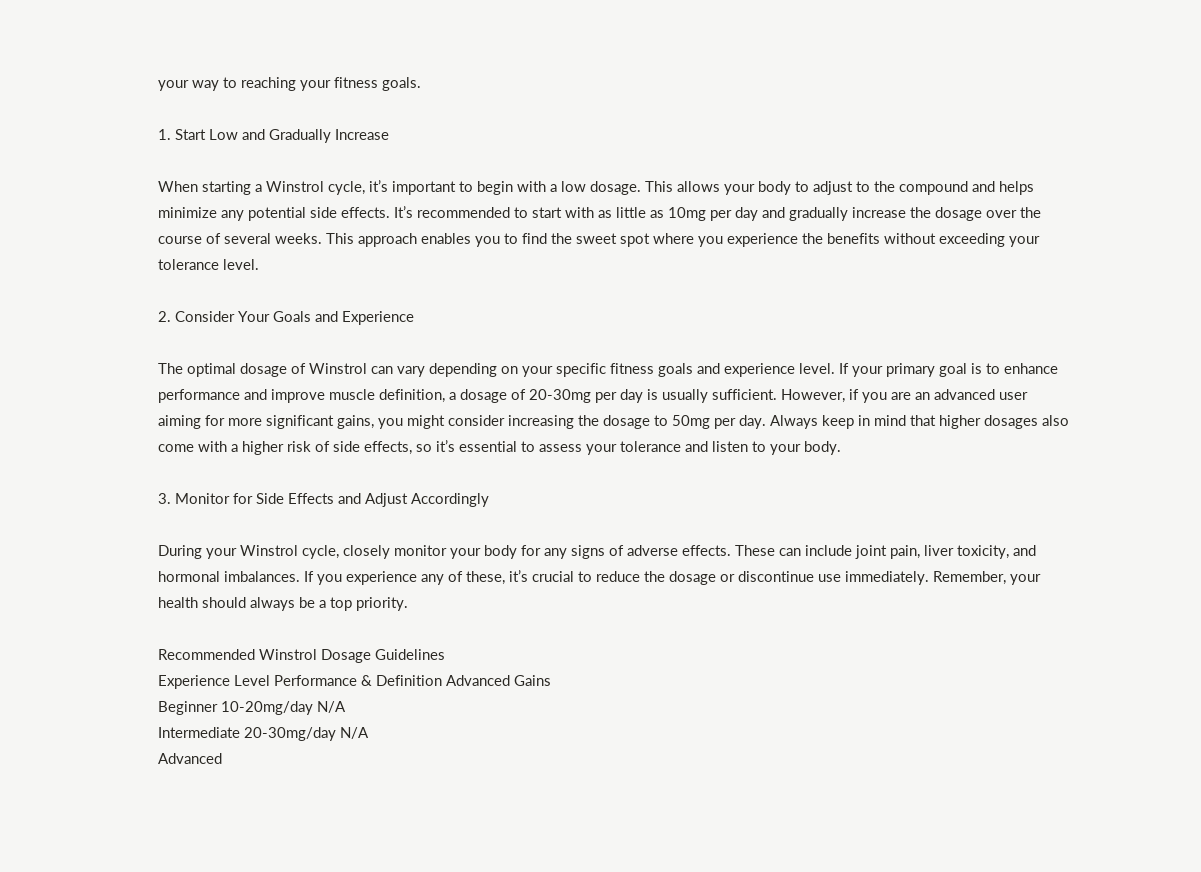your way to reaching your fitness goals.

1. Start Low and Gradually Increase

When starting a Winstrol cycle, it’s important to begin with a low dosage. This allows your body to adjust to the compound and helps minimize any potential side effects. It’s recommended to start with as little as 10mg per day and gradually increase the dosage over the course of several weeks. This approach enables you to find the sweet spot where you experience the benefits without exceeding your tolerance level.

2. Consider Your Goals and Experience

The optimal dosage of Winstrol can vary depending on your specific fitness goals and experience level. If your primary goal is to enhance performance and improve muscle definition, a dosage of 20-30mg per day is usually sufficient. However, if you are an advanced user aiming for more significant gains, you might consider increasing the dosage to 50mg per day. Always keep in mind that higher dosages also come with a higher risk of side effects, so it’s essential to assess your tolerance and listen to your body.

3. Monitor for Side Effects and Adjust Accordingly

During your Winstrol cycle, closely monitor your body for any signs of adverse effects. These can include joint pain, liver toxicity, and hormonal imbalances. If you experience any of these, it’s crucial to reduce the dosage or discontinue use immediately. Remember, your health should always be a top priority.

Recommended Winstrol Dosage Guidelines
Experience Level Performance & Definition Advanced Gains
Beginner 10-20mg/day N/A
Intermediate 20-30mg/day N/A
Advanced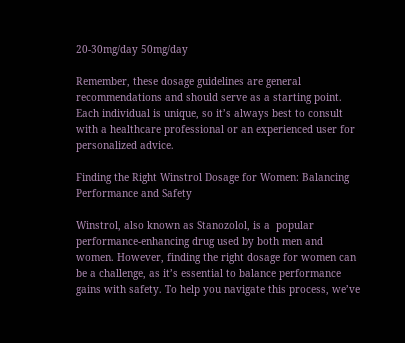20-30mg/day 50mg/day

Remember, these dosage guidelines are general recommendations and should serve as a starting point. Each individual is unique, so it’s always best to consult with a healthcare professional or an experienced user for personalized advice.

Finding the Right Winstrol Dosage for Women: Balancing Performance and Safety

Winstrol, also known as Stanozolol, is a  popular performance-enhancing drug used by both men and women. However, finding the right dosage for women can be a challenge, as it’s essential to balance performance gains with safety. To help you navigate this process, we’ve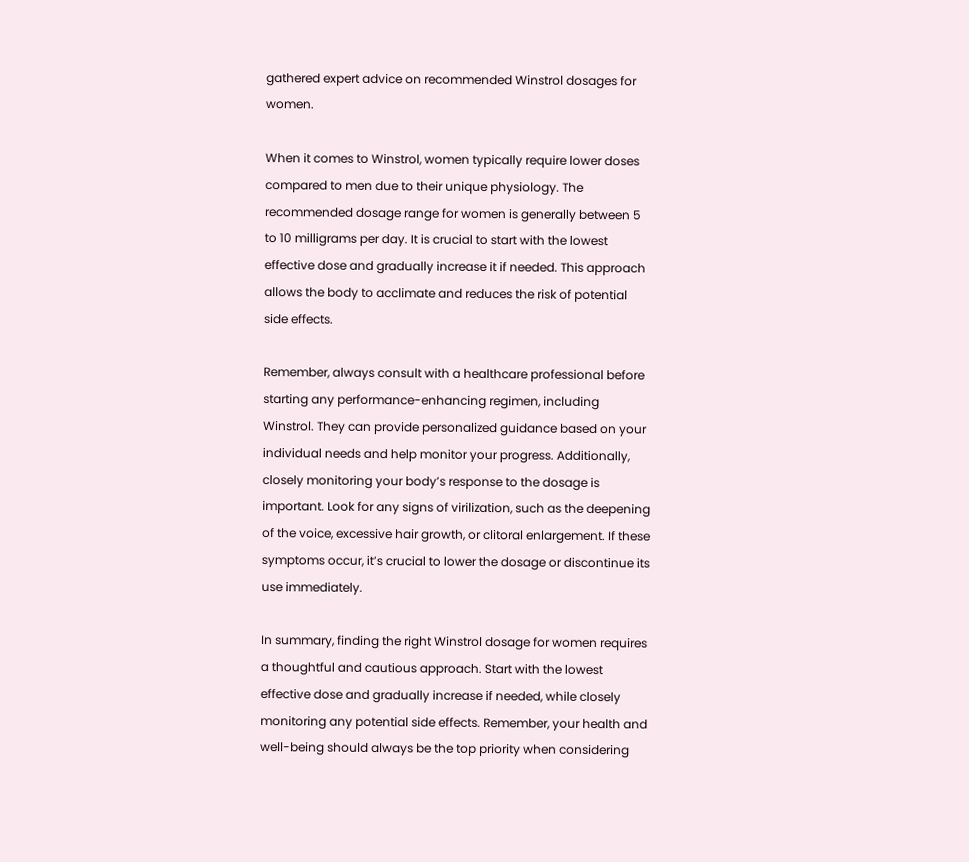gathered expert advice on recommended Winstrol dosages for women.

When it comes to Winstrol, women typically require lower doses compared to men due to their unique physiology. The recommended dosage range for women is generally between 5 to 10 milligrams per day. It is crucial to start with the lowest effective dose and gradually increase it if needed. This approach allows the body to acclimate and reduces the risk of potential side effects.

Remember, always consult with a healthcare professional before starting any performance-enhancing regimen, including Winstrol. They can provide personalized guidance based on your individual needs and help monitor your progress. Additionally, closely monitoring your body’s response to the dosage is important. Look for any signs of virilization, such as the deepening of the voice, excessive hair growth, or clitoral enlargement. If these symptoms occur, it’s crucial to lower the dosage or discontinue its use immediately.

In summary, finding the right Winstrol dosage for women requires a thoughtful and cautious approach. Start with the lowest effective dose and gradually increase if needed, while closely monitoring any potential side effects. Remember, your health and well-being should always be the top priority when considering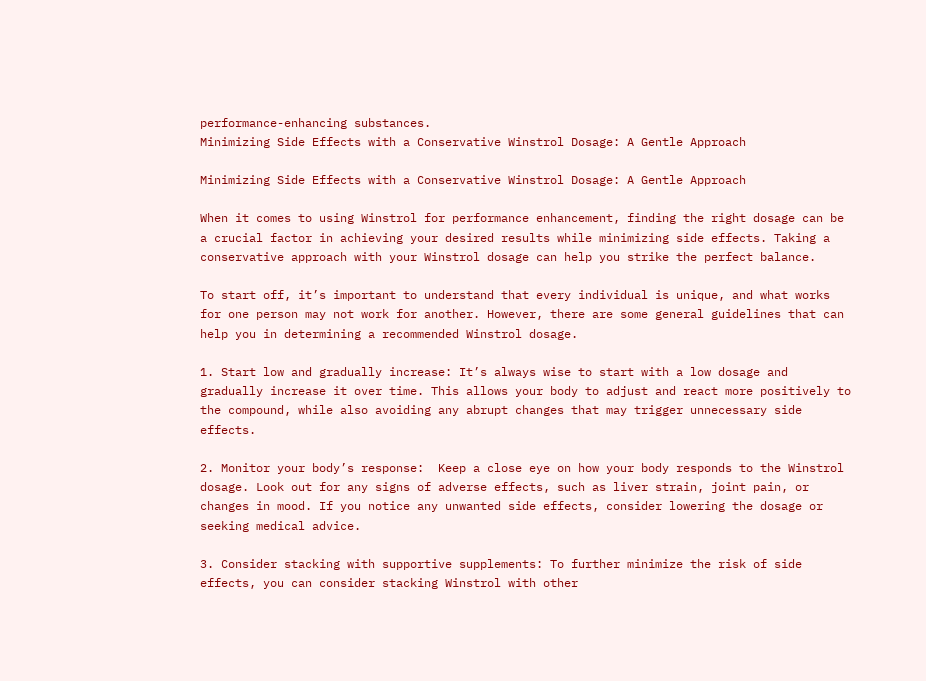performance-enhancing substances.
Minimizing Side Effects with a Conservative Winstrol Dosage: A Gentle Approach

Minimizing Side Effects with a Conservative Winstrol Dosage: A Gentle Approach

When it comes to using Winstrol for performance enhancement, finding the right dosage can be a crucial factor in achieving your desired results while minimizing side effects. Taking a conservative approach with your Winstrol dosage can help you strike the perfect balance.

To start off, it’s important to understand that every individual is unique, and what works for one person may not work for another. However, there are some general guidelines that can help you in determining a recommended Winstrol dosage.

1. Start low and gradually increase: It’s always wise to start with a low dosage and gradually increase it over time. This allows your body to adjust and react more positively to the compound, while also avoiding any abrupt changes that may trigger unnecessary side effects.

2. Monitor your body’s response:  Keep a close eye on how your body responds to the Winstrol dosage. Look out for any signs of adverse effects, such as liver strain, joint pain, or changes in mood. If you notice any unwanted side effects, consider lowering the dosage or seeking medical advice.

3. Consider stacking with supportive supplements: To further minimize the risk of side effects, you can consider stacking Winstrol with other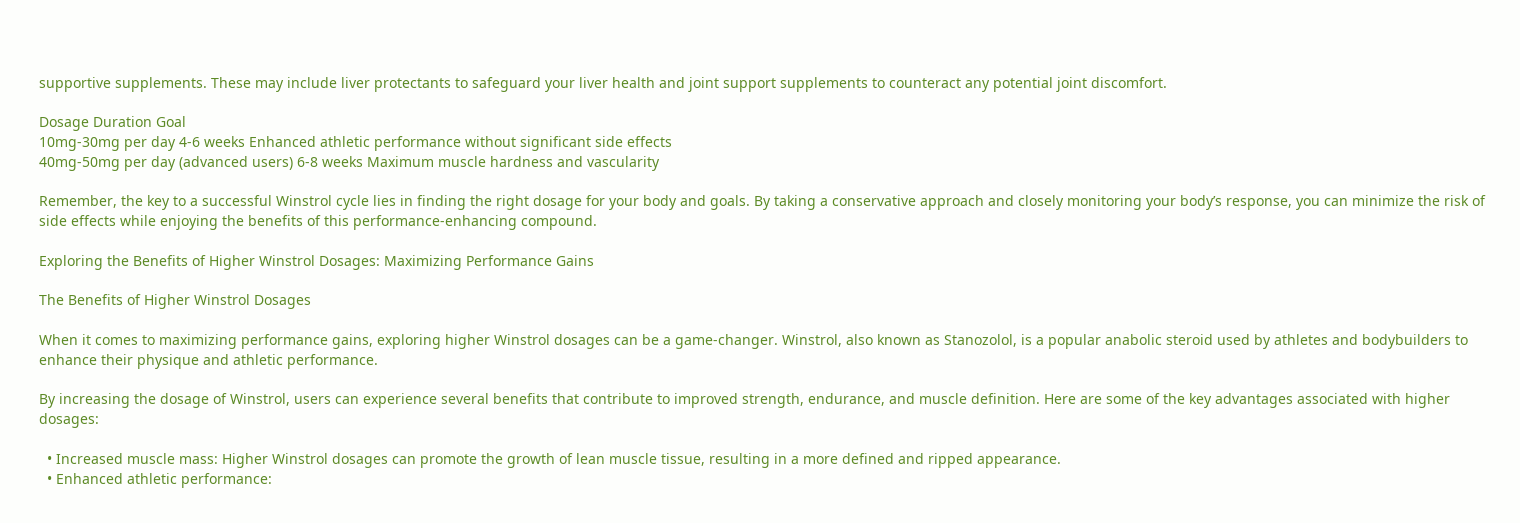supportive supplements. These may include liver protectants to safeguard your liver health and joint support supplements to counteract any potential joint discomfort.

Dosage Duration Goal
10mg-30mg per day 4-6 weeks Enhanced athletic performance without significant side effects
40mg-50mg per day (advanced users) 6-8 weeks Maximum muscle hardness and vascularity

Remember, the key to a successful Winstrol cycle lies in finding the right dosage for your body and goals. By taking a conservative approach and closely monitoring your body’s response, you can minimize the risk of side effects while enjoying the benefits of this performance-enhancing compound.

Exploring the Benefits of Higher Winstrol Dosages: Maximizing Performance Gains

The Benefits of Higher Winstrol Dosages

When it comes to maximizing performance gains, exploring higher Winstrol dosages can be a game-changer. Winstrol, also known as Stanozolol, is a popular anabolic steroid used by athletes and bodybuilders to enhance their physique and athletic performance.

By increasing the dosage of Winstrol, users can experience several benefits that contribute to improved strength, endurance, and muscle definition. Here are some of the key advantages associated with higher dosages:

  • Increased muscle mass: Higher Winstrol dosages can promote the growth of lean muscle tissue, resulting in a more defined and ripped appearance.
  • Enhanced athletic performance: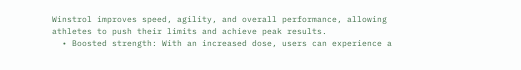Winstrol improves speed, agility, and overall performance, allowing athletes to push their limits and achieve peak results.
  • Boosted strength: With an increased dose, users can experience a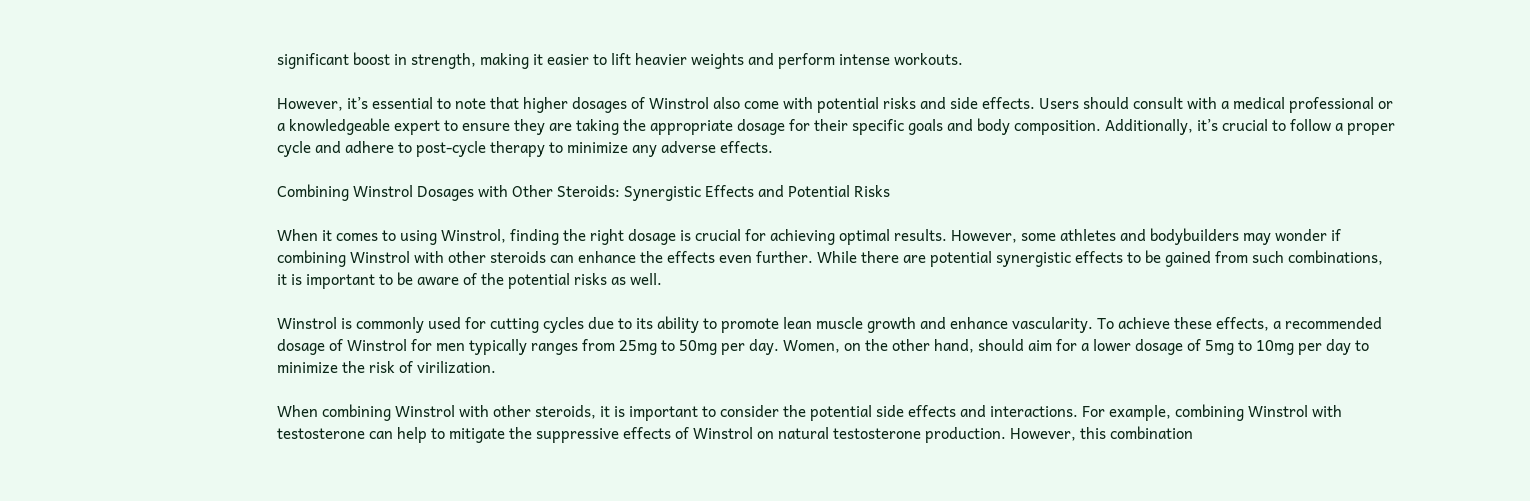significant boost in strength, making it easier to lift heavier weights and perform intense workouts.

However, it’s essential to note that higher dosages of Winstrol also come with potential risks and side effects. Users should consult with a medical professional or a knowledgeable expert to ensure they are taking the appropriate dosage for their specific goals and body composition. Additionally, it’s crucial to follow a proper cycle and adhere to post-cycle therapy to minimize any adverse effects.

Combining Winstrol Dosages with Other Steroids: Synergistic Effects and Potential Risks

When it comes to using Winstrol, finding the right dosage is crucial for achieving optimal results. However, some athletes and bodybuilders may wonder if combining Winstrol with other steroids can enhance the effects even further. While there are potential synergistic effects to be gained from such combinations, it is important to be aware of the potential risks as well.

Winstrol is commonly used for cutting cycles due to its ability to promote lean muscle growth and enhance vascularity. To achieve these effects, a recommended dosage of Winstrol for men typically ranges from 25mg to 50mg per day. Women, on the other hand, should aim for a lower dosage of 5mg to 10mg per day to minimize the risk of virilization.

When combining Winstrol with other steroids, it is important to consider the potential side effects and interactions. For example, combining Winstrol with testosterone can help to mitigate the suppressive effects of Winstrol on natural testosterone production. However, this combination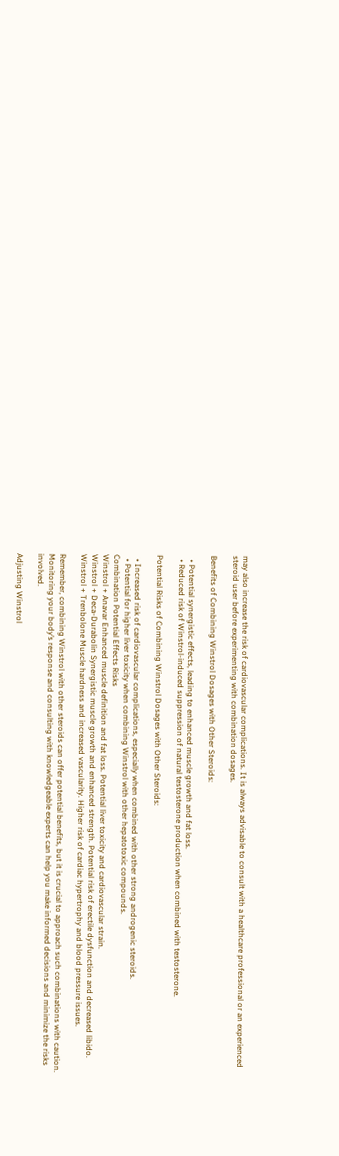may also increase the risk of cardiovascular complications. It is always advisable to consult with a healthcare professional or an experienced steroid user before experimenting with combination dosages.

Benefits of Combining Winstrol Dosages with Other Steroids:

  • Potential synergistic effects, leading to enhanced muscle growth and fat loss.
  • Reduced risk of Winstrol-induced suppression of natural testosterone production when combined with testosterone.

Potential Risks of Combining Winstrol Dosages with Other Steroids:

  • Increased risk of cardiovascular complications, especially when combined with other strong androgenic steroids.
  • Potential for higher liver toxicity when combining Winstrol with other hepatotoxic compounds.
Combination Potential Effects Risks
Winstrol + Anavar Enhanced muscle definition and fat loss. Potential liver toxicity and cardiovascular strain.
Winstrol + Deca-Durabolin Synergistic muscle growth and enhanced strength. Potential risk of erectile dysfunction and decreased libido.
Winstrol + Trenbolone Muscle hardness and increased vascularity. Higher risk of cardiac hypertrophy and blood pressure issues.

Remember, combining Winstrol with other steroids can offer potential benefits, but it is crucial to approach such combinations with caution. Monitoring your body’s response and consulting with knowledgeable experts can help you make informed decisions and minimize the risks involved.

Adjusting Winstrol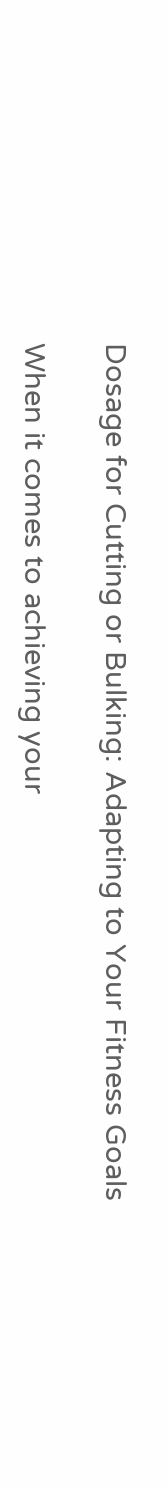Dosage for Cutting or Bulking: Adapting to Your Fitness Goals

When it comes to achieving your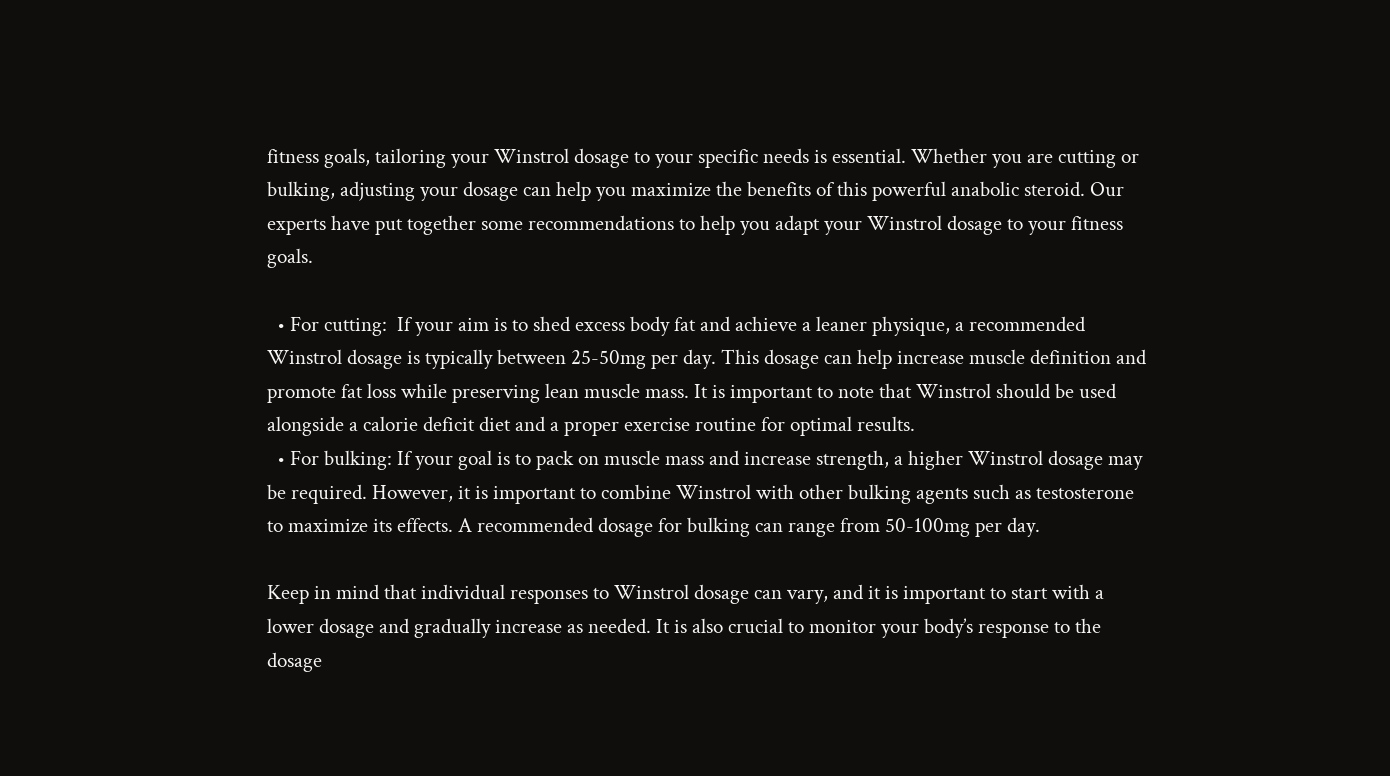fitness goals, tailoring your Winstrol dosage to your specific needs is essential. Whether you are cutting or bulking, adjusting your dosage can help you maximize the benefits of this powerful anabolic steroid. Our experts have put together some recommendations to help you adapt your Winstrol dosage to your fitness goals.

  • For cutting:  If your aim is to shed excess body fat and achieve a leaner physique, a recommended Winstrol dosage is typically between 25-50mg per day. This dosage can help increase muscle definition and promote fat loss while preserving lean muscle mass. It is important to note that Winstrol should be used alongside a calorie deficit diet and a proper exercise routine for optimal results.
  • For bulking: If your goal is to pack on muscle mass and increase strength, a higher Winstrol dosage may be required. However, it is important to combine Winstrol with other bulking agents such as testosterone to maximize its effects. A recommended dosage for bulking can range from 50-100mg per day.

Keep in mind that individual responses to Winstrol dosage can vary, and it is important to start with a lower dosage and gradually increase as needed. It is also crucial to monitor your body’s response to the dosage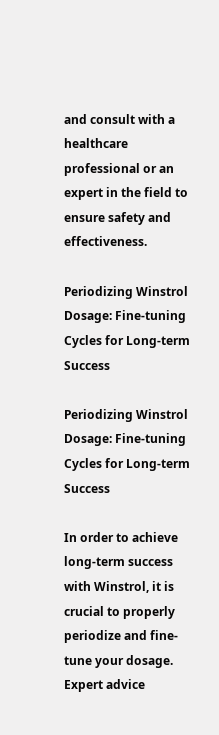and consult with a healthcare professional or an expert in the field to ensure safety and effectiveness.

Periodizing Winstrol Dosage: Fine-tuning Cycles for Long-term Success

Periodizing Winstrol Dosage: Fine-tuning Cycles for Long-term Success

In order to achieve long-term success with Winstrol, it is crucial to properly periodize and fine-tune your dosage. Expert advice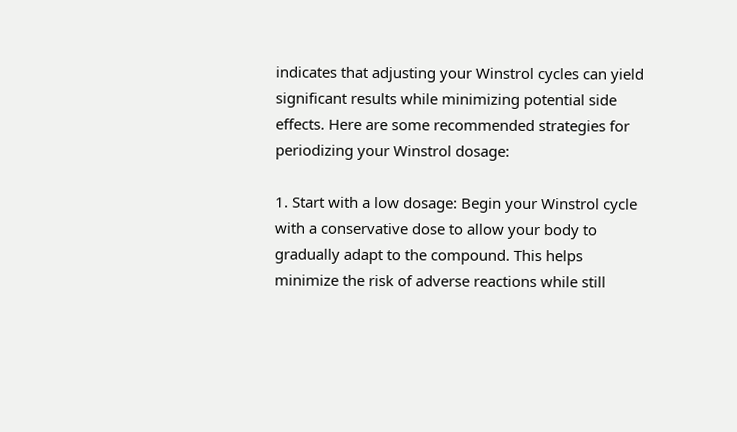indicates that adjusting your Winstrol cycles can yield significant results while minimizing potential side effects. Here are some recommended strategies for periodizing your Winstrol dosage:

1. Start with a low dosage: Begin your Winstrol cycle with a conservative dose to allow your body to gradually adapt to the compound. This helps minimize the risk of adverse reactions while still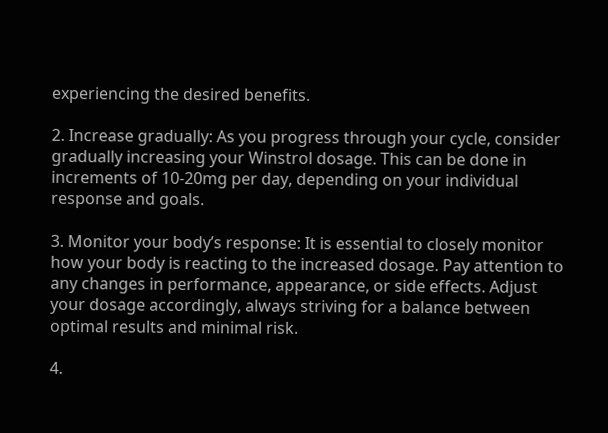experiencing the desired benefits.

2. Increase gradually: As you progress through your cycle, consider gradually increasing your Winstrol dosage. This can be done in increments of 10-20mg per day, depending on your individual response and goals.

3. Monitor your body’s response: It is essential to closely monitor how your body is reacting to the increased dosage. Pay attention to any changes in performance, appearance, or side effects. Adjust your dosage accordingly, always striving for a balance between optimal results and minimal risk.

4.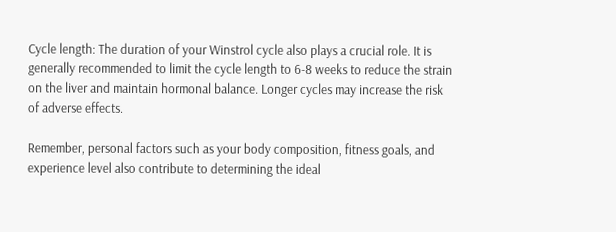Cycle length: The duration of your Winstrol cycle also plays a crucial role. It is generally recommended to limit the cycle length to 6-8 weeks to reduce the strain on the liver and maintain hormonal balance. Longer cycles may increase the risk of adverse effects.

Remember, personal factors such as your body composition, fitness goals, and experience level also contribute to determining the ideal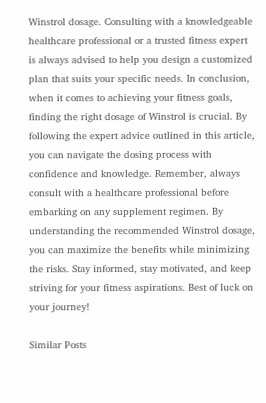Winstrol dosage. Consulting with a knowledgeable healthcare professional or a trusted fitness expert is always advised to help you design a customized plan that suits your specific needs. In conclusion, when it comes to achieving your fitness goals, finding the right dosage of Winstrol is crucial. By following the expert advice outlined in this article, you can navigate the dosing process with confidence and knowledge. Remember, always consult with a healthcare professional before embarking on any supplement regimen. By understanding the recommended Winstrol dosage, you can maximize the benefits while minimizing the risks. Stay informed, stay motivated, and keep striving for your fitness aspirations. Best of luck on your journey!

Similar Posts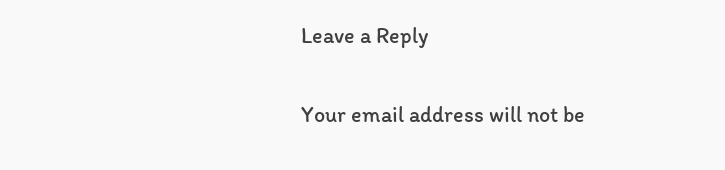Leave a Reply

Your email address will not be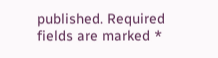published. Required fields are marked *